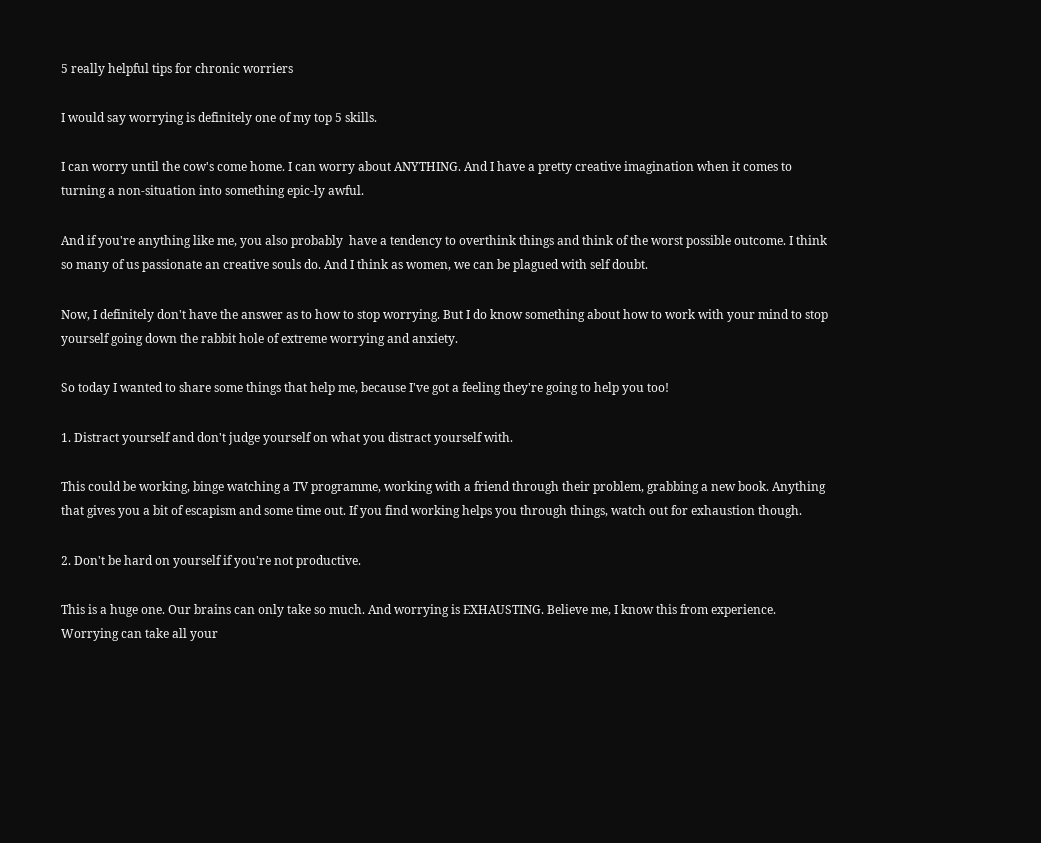5 really helpful tips for chronic worriers

I would say worrying is definitely one of my top 5 skills.

I can worry until the cow's come home. I can worry about ANYTHING. And I have a pretty creative imagination when it comes to turning a non-situation into something epic-ly awful.

And if you're anything like me, you also probably  have a tendency to overthink things and think of the worst possible outcome. I think so many of us passionate an creative souls do. And I think as women, we can be plagued with self doubt.

Now, I definitely don't have the answer as to how to stop worrying. But I do know something about how to work with your mind to stop yourself going down the rabbit hole of extreme worrying and anxiety.

So today I wanted to share some things that help me, because I've got a feeling they're going to help you too!

1. Distract yourself and don't judge yourself on what you distract yourself with.

This could be working, binge watching a TV programme, working with a friend through their problem, grabbing a new book. Anything that gives you a bit of escapism and some time out. If you find working helps you through things, watch out for exhaustion though.

2. Don't be hard on yourself if you're not productive.

This is a huge one. Our brains can only take so much. And worrying is EXHAUSTING. Believe me, I know this from experience. Worrying can take all your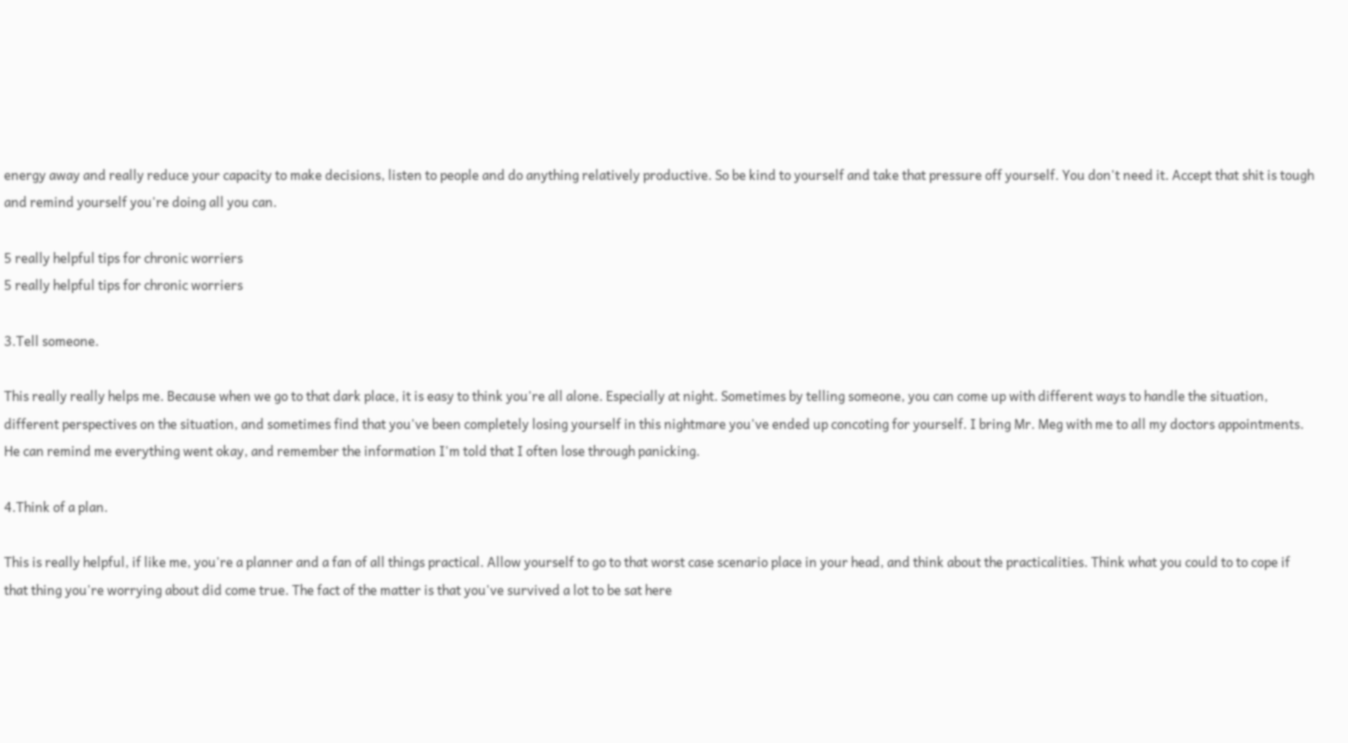energy away and really reduce your capacity to make decisions, listen to people and do anything relatively productive. So be kind to yourself and take that pressure off yourself. You don't need it. Accept that shit is tough and remind yourself you're doing all you can.

5 really helpful tips for chronic worriers
5 really helpful tips for chronic worriers

3.Tell someone.

This really really helps me. Because when we go to that dark place, it is easy to think you're all alone. Especially at night. Sometimes by telling someone, you can come up with different ways to handle the situation, different perspectives on the situation, and sometimes find that you've been completely losing yourself in this nightmare you've ended up concoting for yourself. I bring Mr. Meg with me to all my doctors appointments. He can remind me everything went okay, and remember the information I'm told that I often lose through panicking.

4.Think of a plan.

This is really helpful, if like me, you're a planner and a fan of all things practical. Allow yourself to go to that worst case scenario place in your head, and think about the practicalities. Think what you could to to cope if that thing you're worrying about did come true. The fact of the matter is that you've survived a lot to be sat here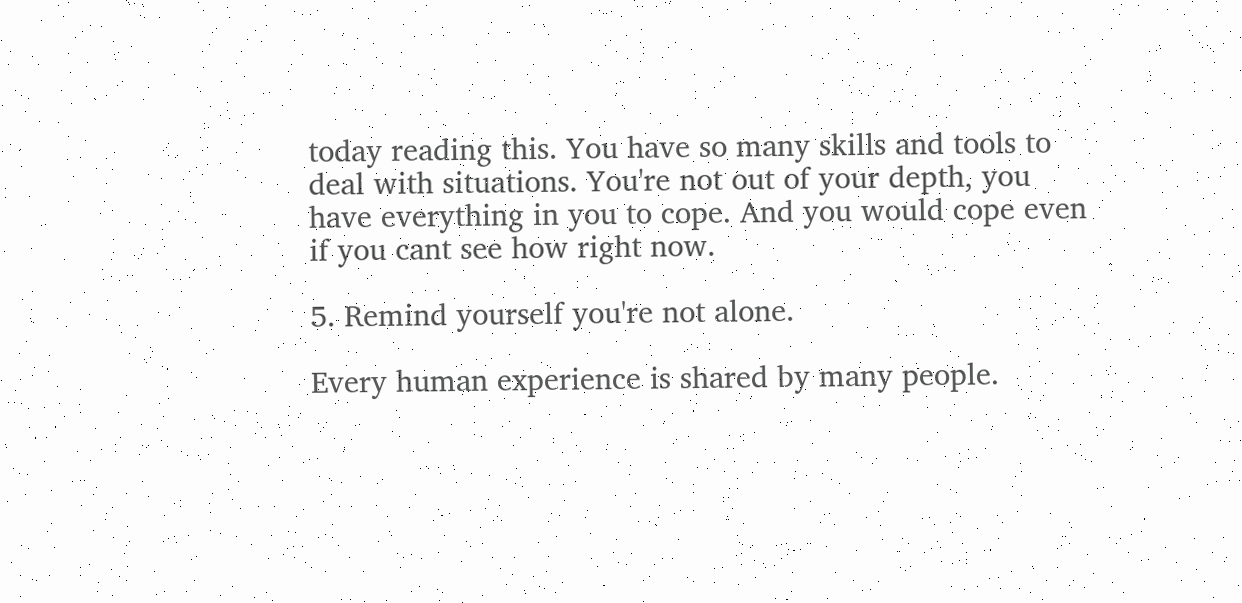today reading this. You have so many skills and tools to deal with situations. You're not out of your depth, you have everything in you to cope. And you would cope even if you cant see how right now.

5. Remind yourself you're not alone.

Every human experience is shared by many people.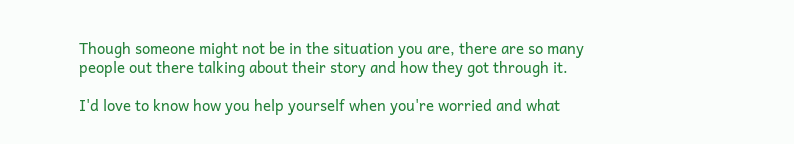Though someone might not be in the situation you are, there are so many people out there talking about their story and how they got through it.

I'd love to know how you help yourself when you're worried and what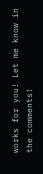works for you! Let me know in the comments!